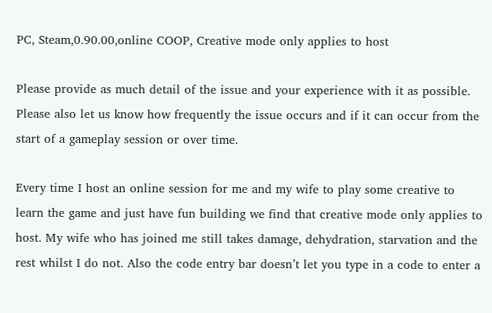PC, Steam,0.90.00,online COOP, Creative mode only applies to host

Please provide as much detail of the issue and your experience with it as possible. Please also let us know how frequently the issue occurs and if it can occur from the start of a gameplay session or over time.

Every time I host an online session for me and my wife to play some creative to learn the game and just have fun building we find that creative mode only applies to host. My wife who has joined me still takes damage, dehydration, starvation and the rest whilst I do not. Also the code entry bar doesn’t let you type in a code to enter a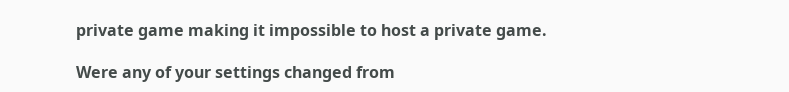private game making it impossible to host a private game.

Were any of your settings changed from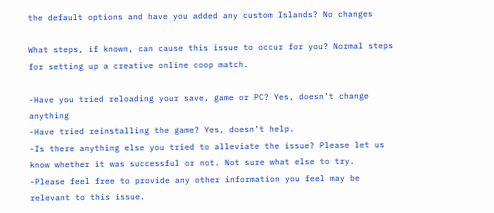the default options and have you added any custom Islands? No changes

What steps, if known, can cause this issue to occur for you? Normal steps for setting up a creative online coop match.

-Have you tried reloading your save, game or PC? Yes, doesn’t change anything
-Have tried reinstalling the game? Yes, doesn’t help.
-Is there anything else you tried to alleviate the issue? Please let us know whether it was successful or not. Not sure what else to try.
-Please feel free to provide any other information you feel may be relevant to this issue.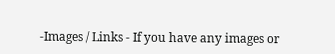-Images / Links - If you have any images or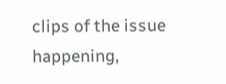clips of the issue happening,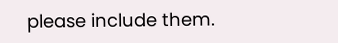please include them.